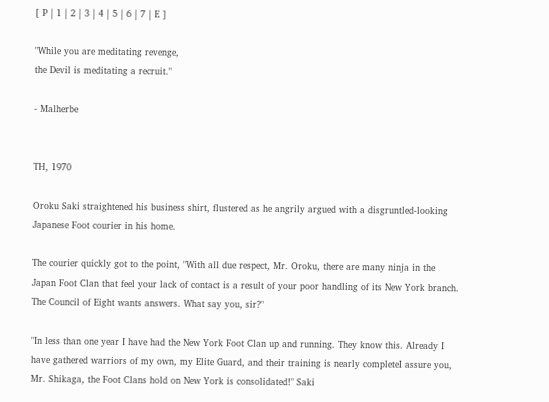[ P | 1 | 2 | 3 | 4 | 5 | 6 | 7 | E ]

"While you are meditating revenge,
the Devil is meditating a recruit."

- Malherbe


TH, 1970

Oroku Saki straightened his business shirt, flustered as he angrily argued with a disgruntled-looking Japanese Foot courier in his home.

The courier quickly got to the point, "With all due respect, Mr. Oroku, there are many ninja in the Japan Foot Clan that feel your lack of contact is a result of your poor handling of its New York branch. The Council of Eight wants answers. What say you, sir?"

"In less than one year I have had the New York Foot Clan up and running. They know this. Already I have gathered warriors of my own, my Elite Guard, and their training is nearly completeI assure you, Mr. Shikaga, the Foot Clans hold on New York is consolidated!" Saki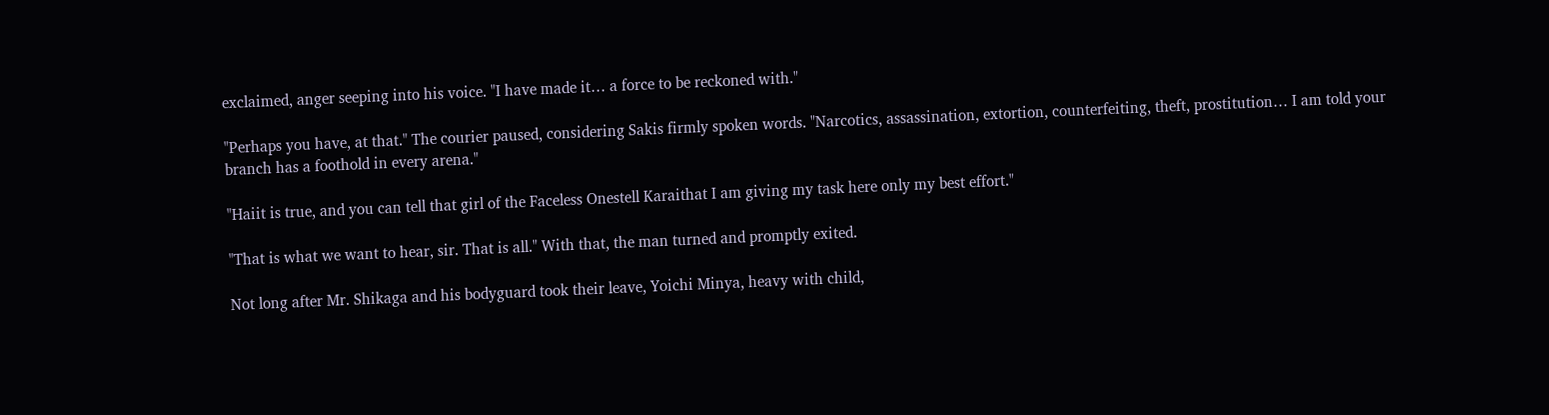exclaimed, anger seeping into his voice. "I have made it… a force to be reckoned with."

"Perhaps you have, at that." The courier paused, considering Sakis firmly spoken words. "Narcotics, assassination, extortion, counterfeiting, theft, prostitution… I am told your branch has a foothold in every arena."

"Haiit is true, and you can tell that girl of the Faceless Onestell Karaithat I am giving my task here only my best effort."

"That is what we want to hear, sir. That is all." With that, the man turned and promptly exited.

Not long after Mr. Shikaga and his bodyguard took their leave, Yoichi Minya, heavy with child,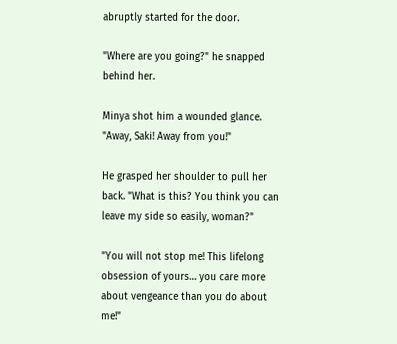abruptly started for the door.

"Where are you going?" he snapped behind her.

Minya shot him a wounded glance. "Away, Saki! Away from you!"

He grasped her shoulder to pull her back. "What is this? You think you can leave my side so easily, woman?"

"You will not stop me! This lifelong obsession of yours… you care more about vengeance than you do about me!"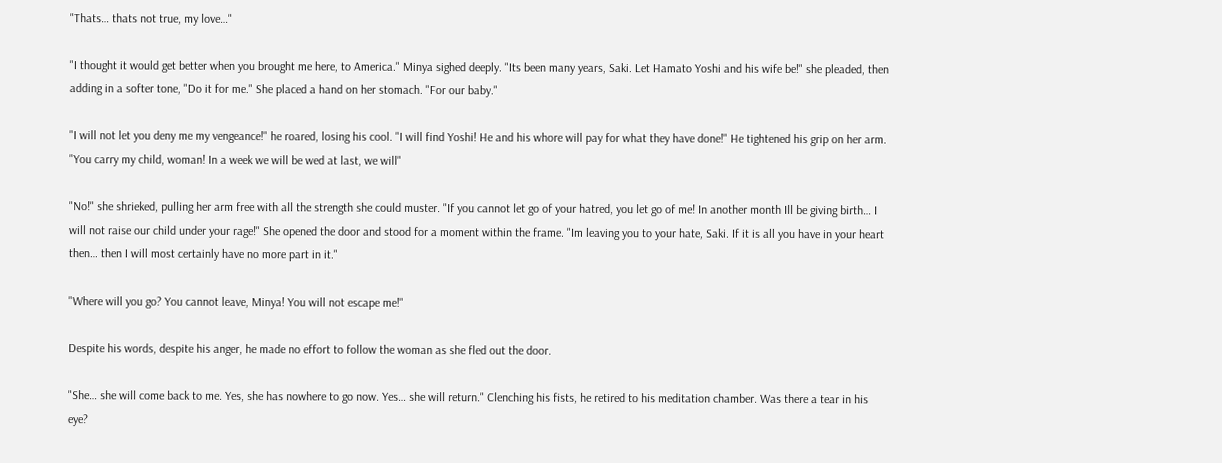"Thats… thats not true, my love…"

"I thought it would get better when you brought me here, to America." Minya sighed deeply. "Its been many years, Saki. Let Hamato Yoshi and his wife be!" she pleaded, then adding in a softer tone, "Do it for me." She placed a hand on her stomach. "For our baby."

"I will not let you deny me my vengeance!" he roared, losing his cool. "I will find Yoshi! He and his whore will pay for what they have done!" He tightened his grip on her arm. "You carry my child, woman! In a week we will be wed at last, we will"

"No!" she shrieked, pulling her arm free with all the strength she could muster. "If you cannot let go of your hatred, you let go of me! In another month Ill be giving birth… I will not raise our child under your rage!" She opened the door and stood for a moment within the frame. "Im leaving you to your hate, Saki. If it is all you have in your heart then… then I will most certainly have no more part in it."

"Where will you go? You cannot leave, Minya! You will not escape me!"

Despite his words, despite his anger, he made no effort to follow the woman as she fled out the door.

"She… she will come back to me. Yes, she has nowhere to go now. Yes… she will return." Clenching his fists, he retired to his meditation chamber. Was there a tear in his eye?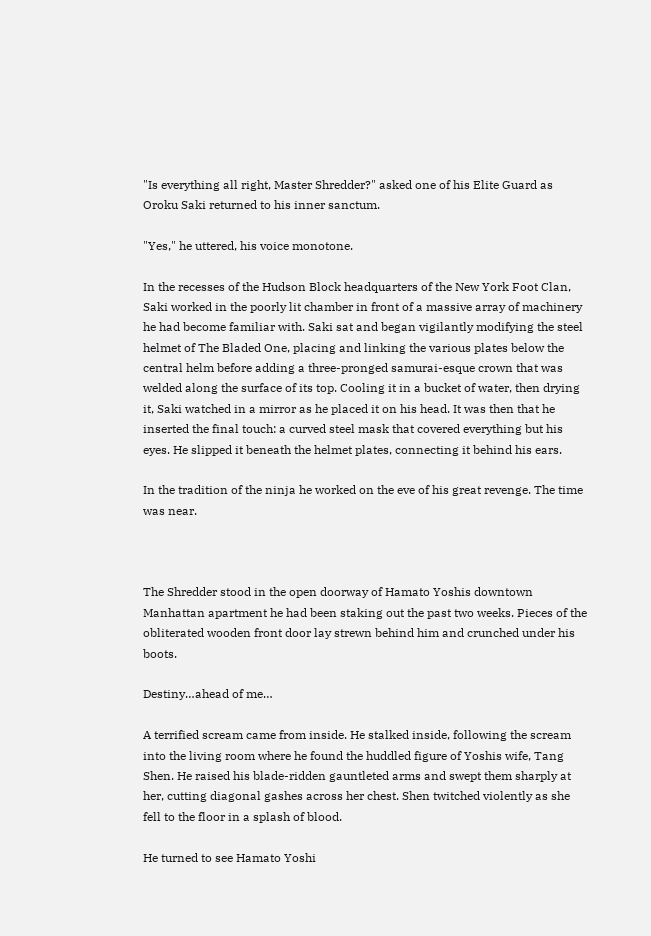"Is everything all right, Master Shredder?" asked one of his Elite Guard as Oroku Saki returned to his inner sanctum.

"Yes," he uttered, his voice monotone.

In the recesses of the Hudson Block headquarters of the New York Foot Clan, Saki worked in the poorly lit chamber in front of a massive array of machinery he had become familiar with. Saki sat and began vigilantly modifying the steel helmet of The Bladed One, placing and linking the various plates below the central helm before adding a three-pronged samurai-esque crown that was welded along the surface of its top. Cooling it in a bucket of water, then drying it, Saki watched in a mirror as he placed it on his head. It was then that he inserted the final touch: a curved steel mask that covered everything but his eyes. He slipped it beneath the helmet plates, connecting it behind his ears.

In the tradition of the ninja he worked on the eve of his great revenge. The time was near.



The Shredder stood in the open doorway of Hamato Yoshis downtown Manhattan apartment he had been staking out the past two weeks. Pieces of the obliterated wooden front door lay strewn behind him and crunched under his boots.

Destiny…ahead of me…

A terrified scream came from inside. He stalked inside, following the scream into the living room where he found the huddled figure of Yoshis wife, Tang Shen. He raised his blade-ridden gauntleted arms and swept them sharply at her, cutting diagonal gashes across her chest. Shen twitched violently as she fell to the floor in a splash of blood.

He turned to see Hamato Yoshi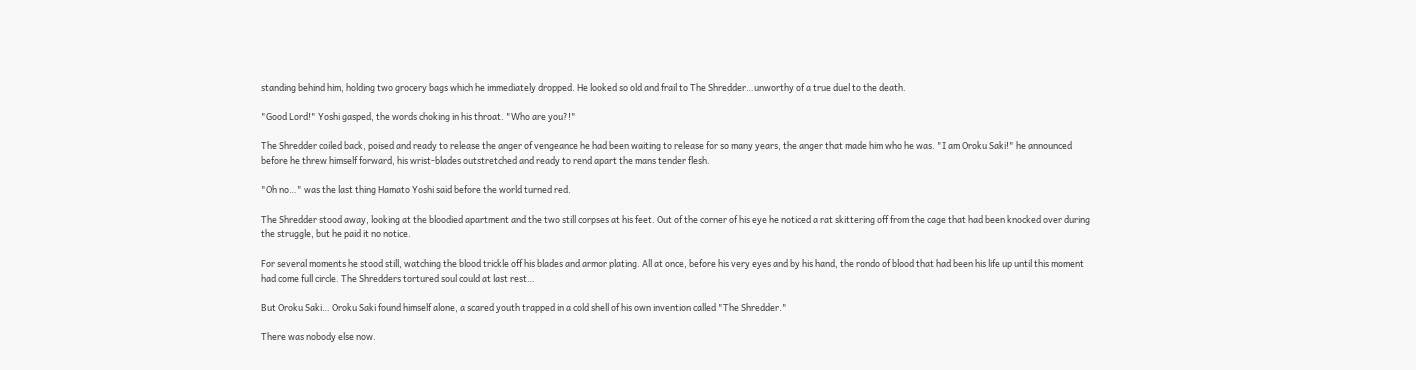standing behind him, holding two grocery bags which he immediately dropped. He looked so old and frail to The Shredder…unworthy of a true duel to the death.

"Good Lord!" Yoshi gasped, the words choking in his throat. "Who are you?!"

The Shredder coiled back, poised and ready to release the anger of vengeance he had been waiting to release for so many years, the anger that made him who he was. "I am Oroku Saki!" he announced before he threw himself forward, his wrist-blades outstretched and ready to rend apart the mans tender flesh.

"Oh no…" was the last thing Hamato Yoshi said before the world turned red.

The Shredder stood away, looking at the bloodied apartment and the two still corpses at his feet. Out of the corner of his eye he noticed a rat skittering off from the cage that had been knocked over during the struggle, but he paid it no notice.

For several moments he stood still, watching the blood trickle off his blades and armor plating. All at once, before his very eyes and by his hand, the rondo of blood that had been his life up until this moment had come full circle. The Shredders tortured soul could at last rest…

But Oroku Saki… Oroku Saki found himself alone, a scared youth trapped in a cold shell of his own invention called "The Shredder."

There was nobody else now.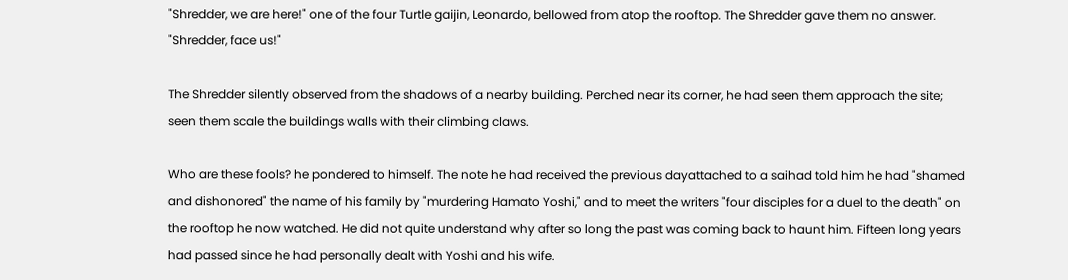"Shredder, we are here!" one of the four Turtle gaijin, Leonardo, bellowed from atop the rooftop. The Shredder gave them no answer. "Shredder, face us!"

The Shredder silently observed from the shadows of a nearby building. Perched near its corner, he had seen them approach the site; seen them scale the buildings walls with their climbing claws.

Who are these fools? he pondered to himself. The note he had received the previous dayattached to a saihad told him he had "shamed and dishonored" the name of his family by "murdering Hamato Yoshi," and to meet the writers "four disciples for a duel to the death" on the rooftop he now watched. He did not quite understand why after so long the past was coming back to haunt him. Fifteen long years had passed since he had personally dealt with Yoshi and his wife.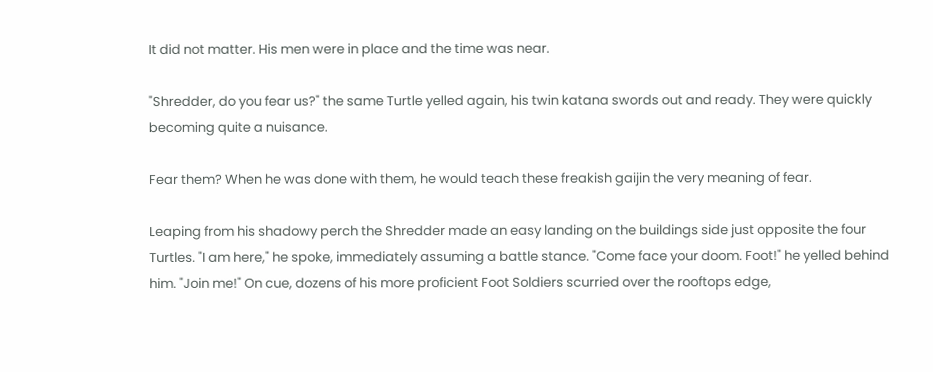It did not matter. His men were in place and the time was near.

"Shredder, do you fear us?" the same Turtle yelled again, his twin katana swords out and ready. They were quickly becoming quite a nuisance.

Fear them? When he was done with them, he would teach these freakish gaijin the very meaning of fear.

Leaping from his shadowy perch the Shredder made an easy landing on the buildings side just opposite the four Turtles. "I am here," he spoke, immediately assuming a battle stance. "Come face your doom. Foot!" he yelled behind him. "Join me!" On cue, dozens of his more proficient Foot Soldiers scurried over the rooftops edge,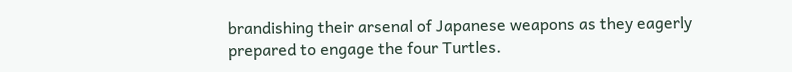brandishing their arsenal of Japanese weapons as they eagerly prepared to engage the four Turtles.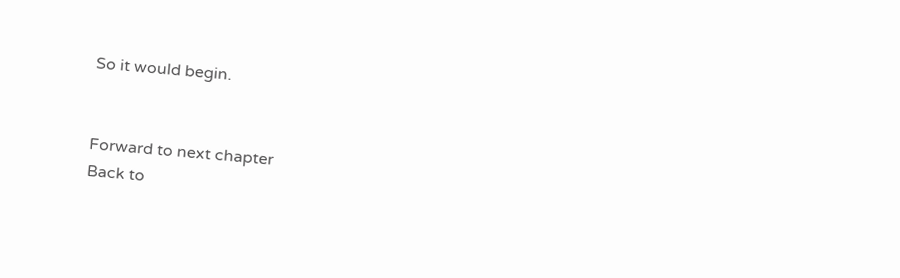So it would begin.


Forward to next chapter
Back to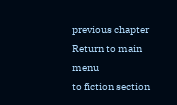previous chapter
Return to main menu
to fiction section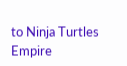to Ninja Turtles Empire